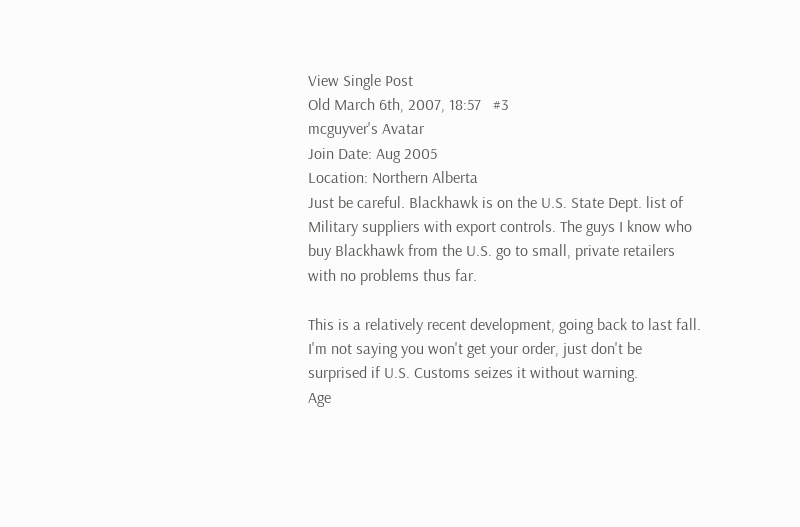View Single Post
Old March 6th, 2007, 18:57   #3
mcguyver's Avatar
Join Date: Aug 2005
Location: Northern Alberta
Just be careful. Blackhawk is on the U.S. State Dept. list of Military suppliers with export controls. The guys I know who buy Blackhawk from the U.S. go to small, private retailers with no problems thus far.

This is a relatively recent development, going back to last fall. I'm not saying you won't get your order, just don't be surprised if U.S. Customs seizes it without warning.
Age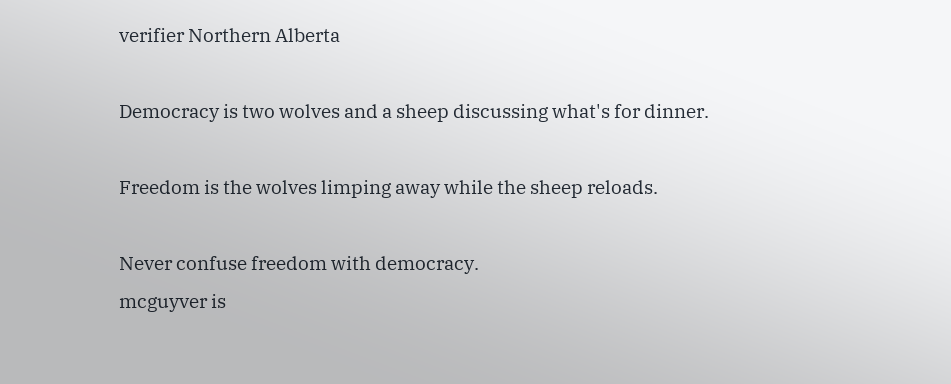verifier Northern Alberta

Democracy is two wolves and a sheep discussing what's for dinner.

Freedom is the wolves limping away while the sheep reloads.

Never confuse freedom with democracy.
mcguyver is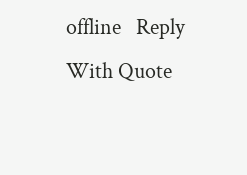offline   Reply With Quote